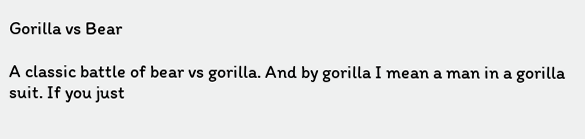Gorilla vs Bear

A classic battle of bear vs gorilla. And by gorilla I mean a man in a gorilla suit. If you just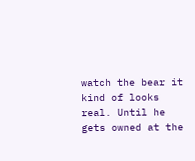watch the bear it kind of looks real. Until he gets owned at the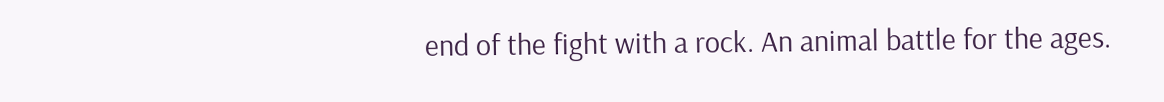end of the fight with a rock. An animal battle for the ages.